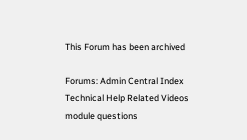This Forum has been archived

Forums: Admin Central Index Technical Help Related Videos module questions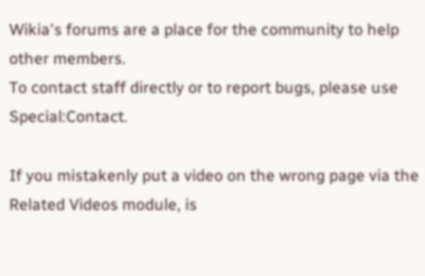Wikia's forums are a place for the community to help other members.
To contact staff directly or to report bugs, please use Special:Contact.

If you mistakenly put a video on the wrong page via the Related Videos module, is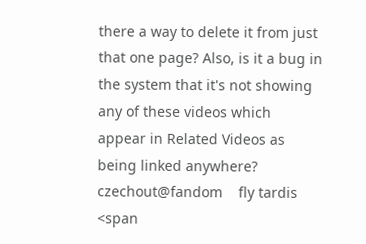there a way to delete it from just that one page? Also, is it a bug in the system that it's not showing any of these videos which appear in Related Videos as being linked anywhere? czechout@fandom    fly tardis  <span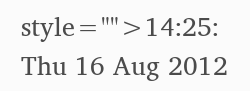style="">14:25: Thu 16 Aug 2012